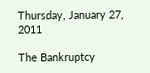Thursday, January 27, 2011

The Bankruptcy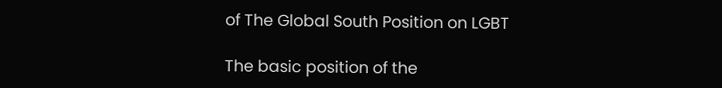of The Global South Position on LGBT

The basic position of the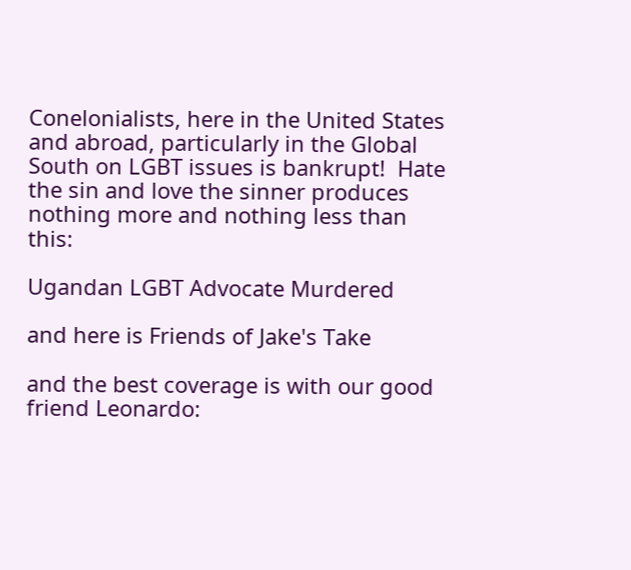Conelonialists, here in the United States and abroad, particularly in the Global South on LGBT issues is bankrupt!  Hate the sin and love the sinner produces nothing more and nothing less than this:

Ugandan LGBT Advocate Murdered

and here is Friends of Jake's Take

and the best coverage is with our good friend Leonardo: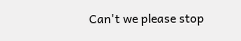Can't we please stop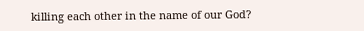killing each other in the name of our God?